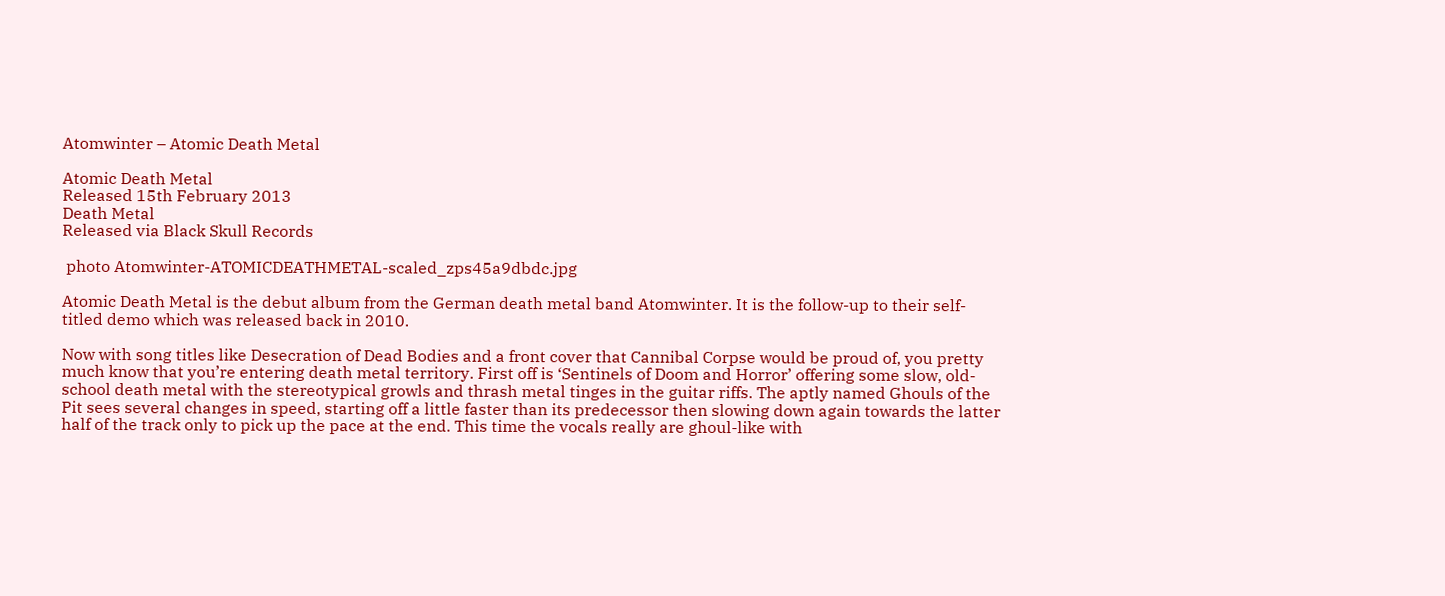Atomwinter – Atomic Death Metal

Atomic Death Metal
Released 15th February 2013
Death Metal
Released via Black Skull Records

 photo Atomwinter-ATOMICDEATHMETAL-scaled_zps45a9dbdc.jpg

Atomic Death Metal is the debut album from the German death metal band Atomwinter. It is the follow-up to their self-titled demo which was released back in 2010.

Now with song titles like Desecration of Dead Bodies and a front cover that Cannibal Corpse would be proud of, you pretty much know that you’re entering death metal territory. First off is ‘Sentinels of Doom and Horror’ offering some slow, old-school death metal with the stereotypical growls and thrash metal tinges in the guitar riffs. The aptly named Ghouls of the Pit sees several changes in speed, starting off a little faster than its predecessor then slowing down again towards the latter half of the track only to pick up the pace at the end. This time the vocals really are ghoul-like with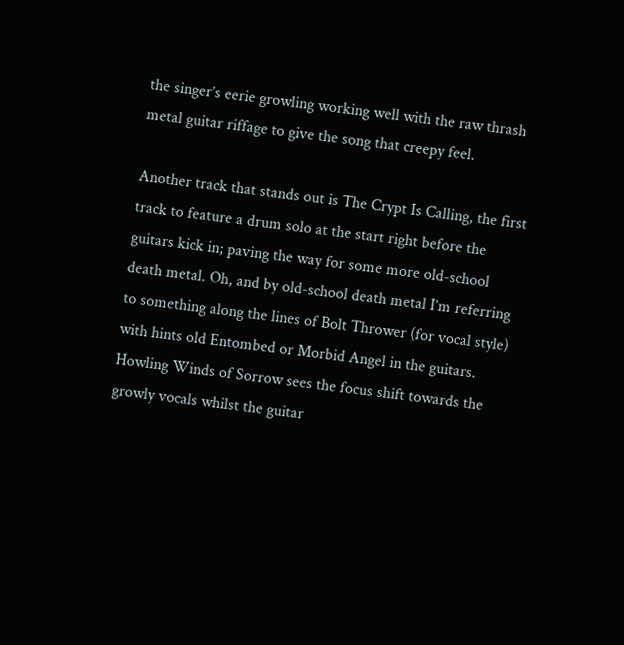the singer’s eerie growling working well with the raw thrash metal guitar riffage to give the song that creepy feel.

Another track that stands out is The Crypt Is Calling, the first track to feature a drum solo at the start right before the guitars kick in; paving the way for some more old-school death metal. Oh, and by old-school death metal I’m referring to something along the lines of Bolt Thrower (for vocal style) with hints old Entombed or Morbid Angel in the guitars. Howling Winds of Sorrow sees the focus shift towards the growly vocals whilst the guitar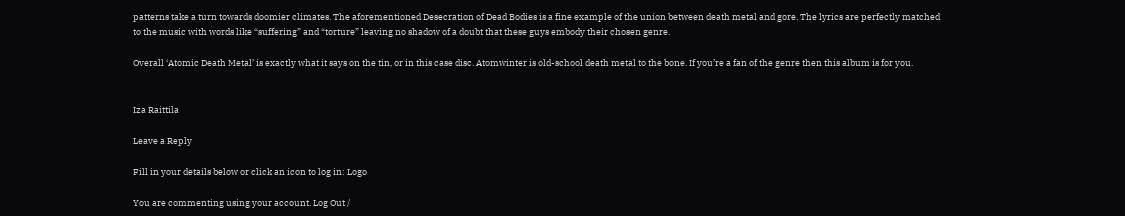patterns take a turn towards doomier climates. The aforementioned Desecration of Dead Bodies is a fine example of the union between death metal and gore. The lyrics are perfectly matched to the music with words like “suffering” and “torture” leaving no shadow of a doubt that these guys embody their chosen genre.

Overall ‘Atomic Death Metal’ is exactly what it says on the tin, or in this case disc. Atomwinter is old-school death metal to the bone. If you’re a fan of the genre then this album is for you.


Iza Raittila

Leave a Reply

Fill in your details below or click an icon to log in: Logo

You are commenting using your account. Log Out /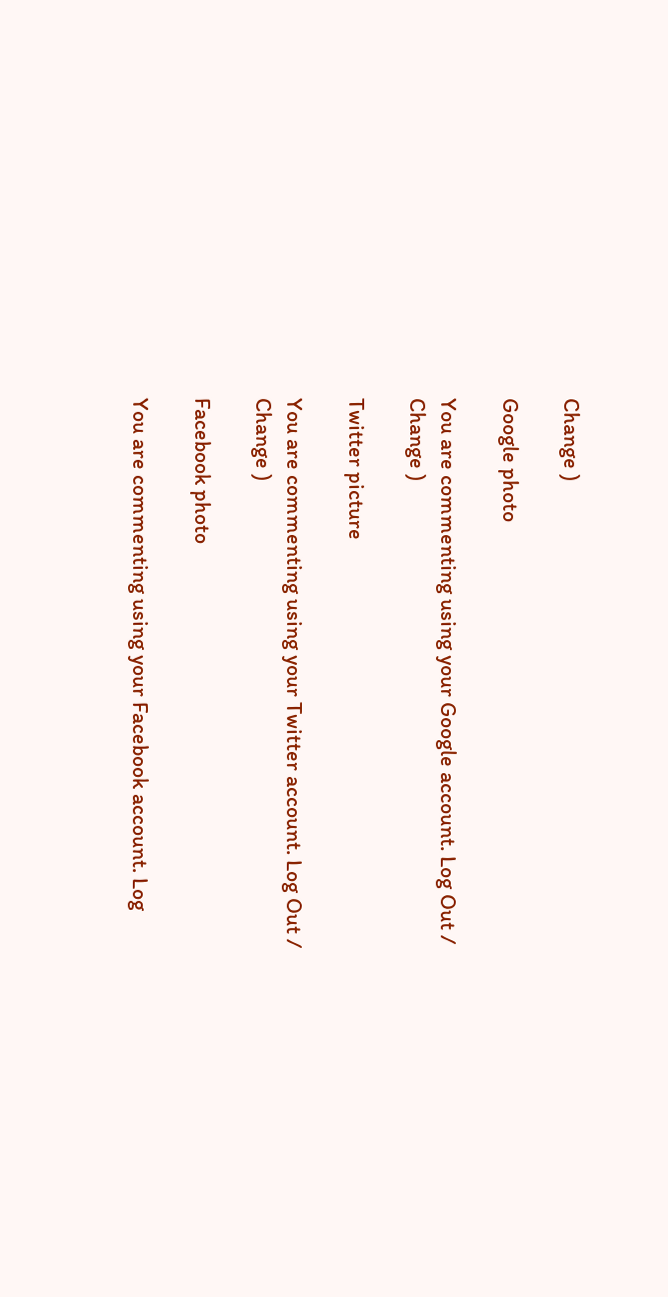Change )

Google photo

You are commenting using your Google account. Log Out /  Change )

Twitter picture

You are commenting using your Twitter account. Log Out /  Change )

Facebook photo

You are commenting using your Facebook account. Log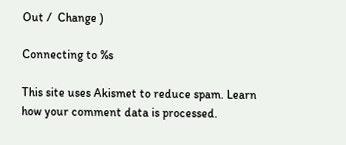Out /  Change )

Connecting to %s

This site uses Akismet to reduce spam. Learn how your comment data is processed.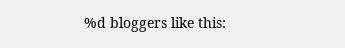%d bloggers like this: